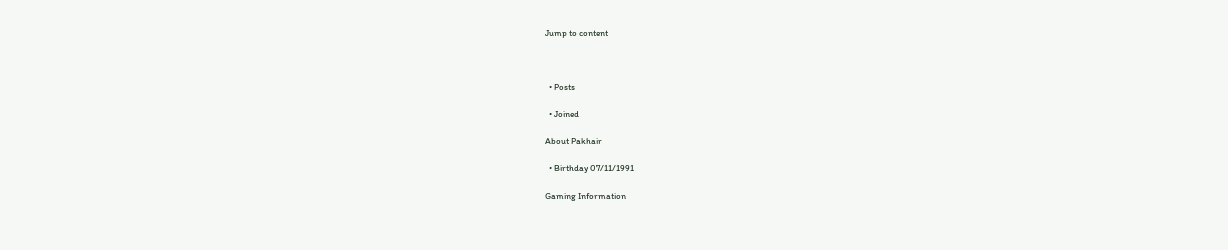Jump to content



  • Posts

  • Joined

About Pakhair

  • Birthday 07/11/1991

Gaming Information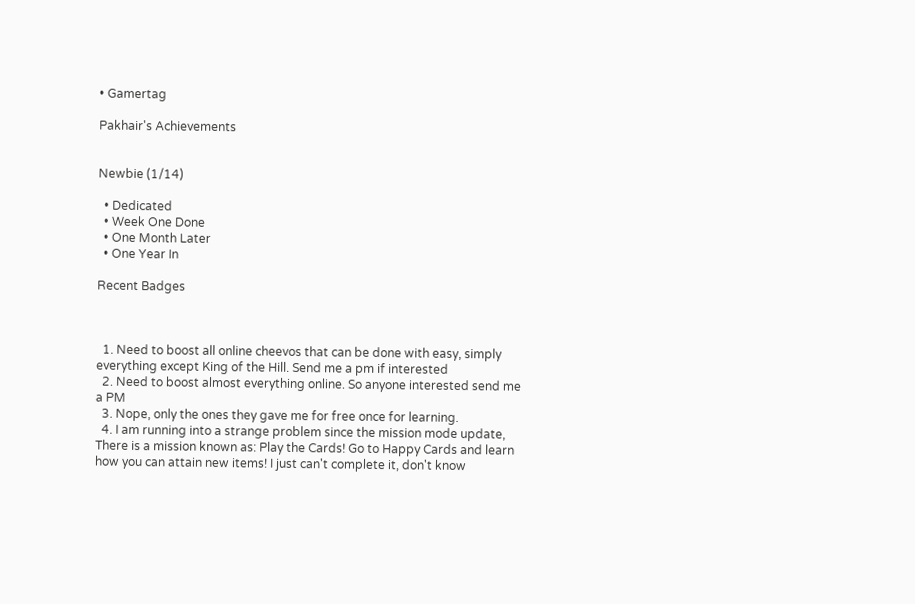• Gamertag

Pakhair's Achievements


Newbie (1/14)

  • Dedicated
  • Week One Done
  • One Month Later
  • One Year In

Recent Badges



  1. Need to boost all online cheevos that can be done with easy, simply everything except King of the Hill. Send me a pm if interested
  2. Need to boost almost everything online. So anyone interested send me a PM
  3. Nope, only the ones they gave me for free once for learning.
  4. I am running into a strange problem since the mission mode update, There is a mission known as: Play the Cards! Go to Happy Cards and learn how you can attain new items! I just can't complete it, don't know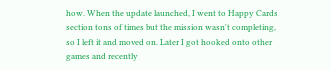how. When the update launched, I went to Happy Cards section tons of times but the mission wasn't completing, so I left it and moved on. Later I got hooked onto other games and recently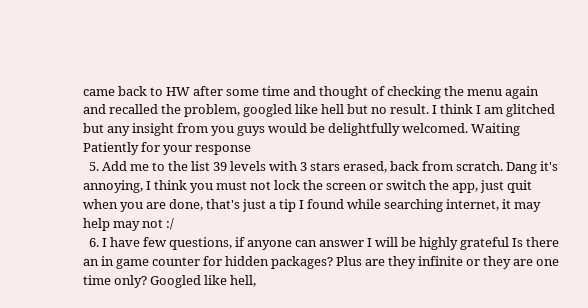came back to HW after some time and thought of checking the menu again and recalled the problem, googled like hell but no result. I think I am glitched but any insight from you guys would be delightfully welcomed. Waiting Patiently for your response
  5. Add me to the list 39 levels with 3 stars erased, back from scratch. Dang it's annoying, I think you must not lock the screen or switch the app, just quit when you are done, that's just a tip I found while searching internet, it may help may not :/
  6. I have few questions, if anyone can answer I will be highly grateful Is there an in game counter for hidden packages? Plus are they infinite or they are one time only? Googled like hell,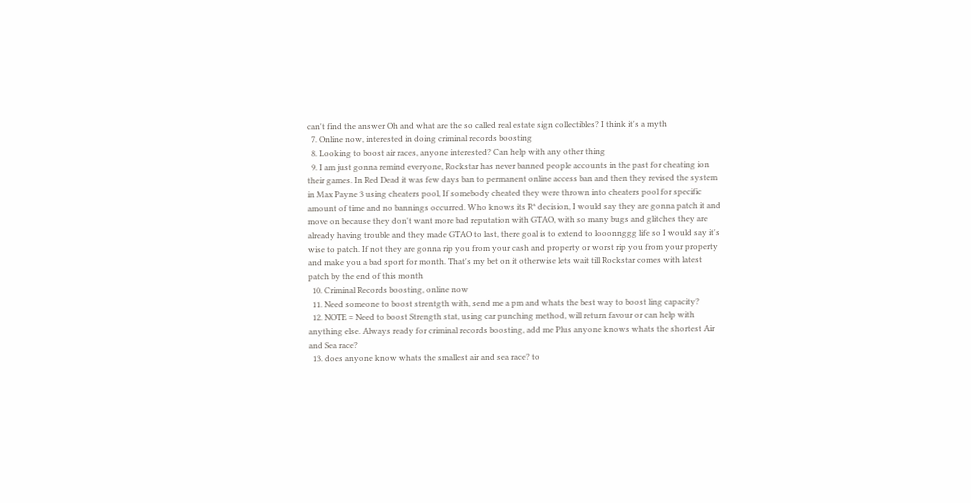can't find the answer Oh and what are the so called real estate sign collectibles? I think it's a myth
  7. Online now, interested in doing criminal records boosting
  8. Looking to boost air races, anyone interested? Can help with any other thing
  9. I am just gonna remind everyone, Rockstar has never banned people accounts in the past for cheating ion their games. In Red Dead it was few days ban to permanent online access ban and then they revised the system in Max Payne 3 using cheaters pool, If somebody cheated they were thrown into cheaters pool for specific amount of time and no bannings occurred. Who knows its R* decision, I would say they are gonna patch it and move on because they don't want more bad reputation with GTAO, with so many bugs and glitches they are already having trouble and they made GTAO to last, there goal is to extend to looonnggg life so I would say it's wise to patch. If not they are gonna rip you from your cash and property or worst rip you from your property and make you a bad sport for month. That's my bet on it otherwise lets wait till Rockstar comes with latest patch by the end of this month
  10. Criminal Records boosting, online now
  11. Need someone to boost strentgth with, send me a pm and whats the best way to boost ling capacity?
  12. NOTE = Need to boost Strength stat, using car punching method, will return favour or can help with anything else. Always ready for criminal records boosting, add me Plus anyone knows whats the shortest Air and Sea race?
  13. does anyone know whats the smallest air and sea race? to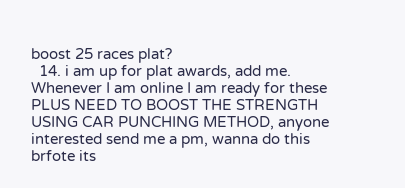boost 25 races plat?
  14. i am up for plat awards, add me. Whenever I am online I am ready for these PLUS NEED TO BOOST THE STRENGTH USING CAR PUNCHING METHOD, anyone interested send me a pm, wanna do this brfote its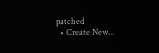patched
  • Create New...